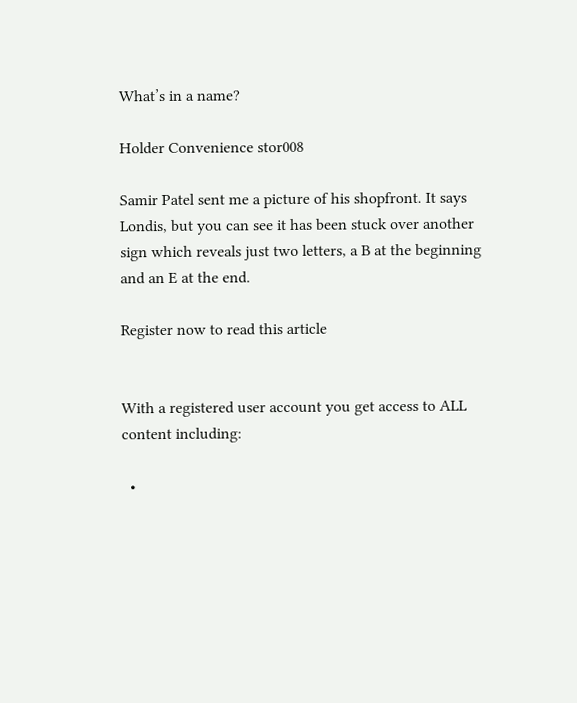What’s in a name?

Holder Convenience stor008

Samir Patel sent me a picture of his shopfront. It says Londis, but you can see it has been stuck over another sign which reveals just two letters, a B at the beginning and an E at the end.

Register now to read this article


With a registered user account you get access to ALL content including:

  •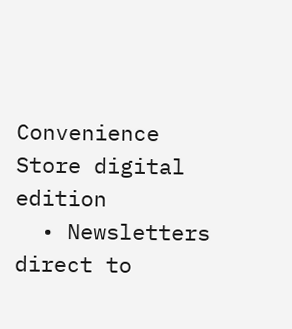Convenience Store digital edition
  • Newsletters direct to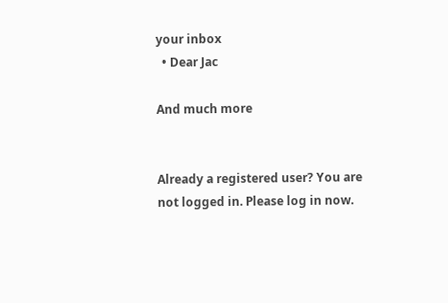your inbox
  • Dear Jac

And much more


Already a registered user? You are not logged in. Please log in now.